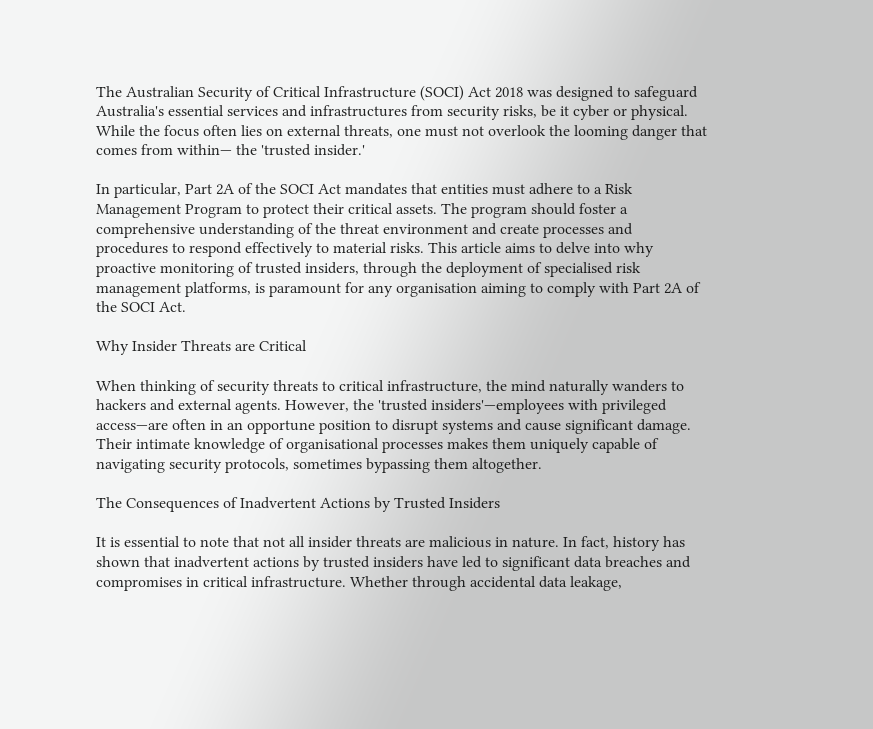The Australian Security of Critical Infrastructure (SOCI) Act 2018 was designed to safeguard Australia's essential services and infrastructures from security risks, be it cyber or physical. While the focus often lies on external threats, one must not overlook the looming danger that comes from within— the 'trusted insider.'

In particular, Part 2A of the SOCI Act mandates that entities must adhere to a Risk Management Program to protect their critical assets. The program should foster a comprehensive understanding of the threat environment and create processes and procedures to respond effectively to material risks. This article aims to delve into why proactive monitoring of trusted insiders, through the deployment of specialised risk management platforms, is paramount for any organisation aiming to comply with Part 2A of the SOCI Act.

Why Insider Threats are Critical

When thinking of security threats to critical infrastructure, the mind naturally wanders to hackers and external agents. However, the 'trusted insiders'—employees with privileged access—are often in an opportune position to disrupt systems and cause significant damage. Their intimate knowledge of organisational processes makes them uniquely capable of navigating security protocols, sometimes bypassing them altogether.

The Consequences of Inadvertent Actions by Trusted Insiders

It is essential to note that not all insider threats are malicious in nature. In fact, history has shown that inadvertent actions by trusted insiders have led to significant data breaches and compromises in critical infrastructure. Whether through accidental data leakage,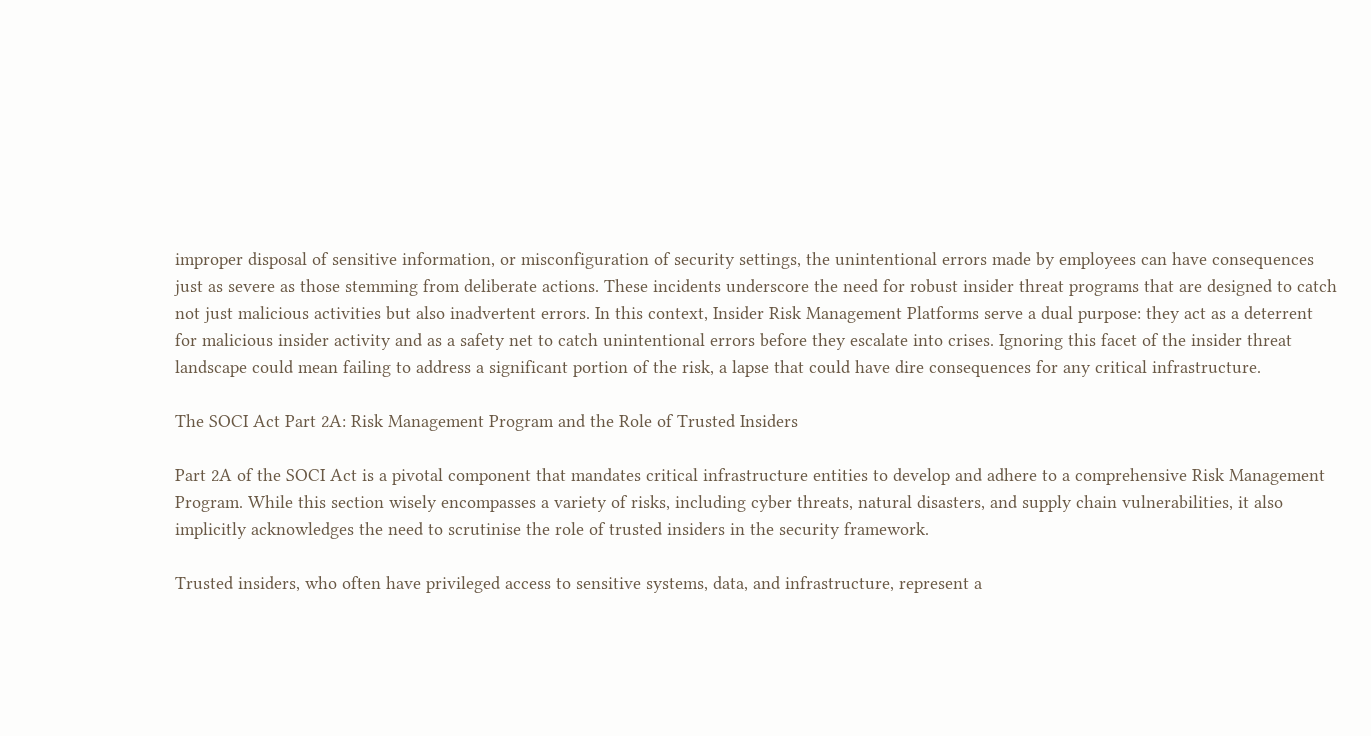improper disposal of sensitive information, or misconfiguration of security settings, the unintentional errors made by employees can have consequences just as severe as those stemming from deliberate actions. These incidents underscore the need for robust insider threat programs that are designed to catch not just malicious activities but also inadvertent errors. In this context, Insider Risk Management Platforms serve a dual purpose: they act as a deterrent for malicious insider activity and as a safety net to catch unintentional errors before they escalate into crises. Ignoring this facet of the insider threat landscape could mean failing to address a significant portion of the risk, a lapse that could have dire consequences for any critical infrastructure.

The SOCI Act Part 2A: Risk Management Program and the Role of Trusted Insiders

Part 2A of the SOCI Act is a pivotal component that mandates critical infrastructure entities to develop and adhere to a comprehensive Risk Management Program. While this section wisely encompasses a variety of risks, including cyber threats, natural disasters, and supply chain vulnerabilities, it also implicitly acknowledges the need to scrutinise the role of trusted insiders in the security framework.

Trusted insiders, who often have privileged access to sensitive systems, data, and infrastructure, represent a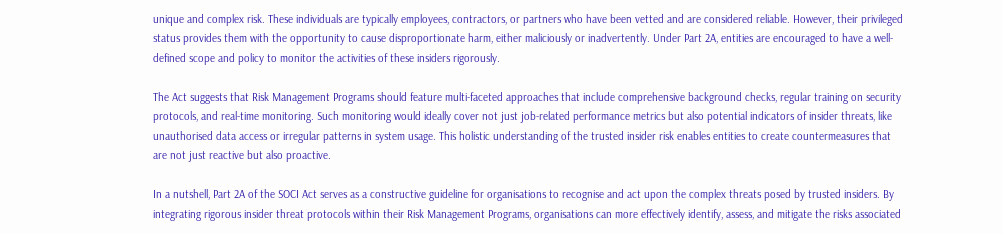unique and complex risk. These individuals are typically employees, contractors, or partners who have been vetted and are considered reliable. However, their privileged status provides them with the opportunity to cause disproportionate harm, either maliciously or inadvertently. Under Part 2A, entities are encouraged to have a well-defined scope and policy to monitor the activities of these insiders rigorously.

The Act suggests that Risk Management Programs should feature multi-faceted approaches that include comprehensive background checks, regular training on security protocols, and real-time monitoring. Such monitoring would ideally cover not just job-related performance metrics but also potential indicators of insider threats, like unauthorised data access or irregular patterns in system usage. This holistic understanding of the trusted insider risk enables entities to create countermeasures that are not just reactive but also proactive.

In a nutshell, Part 2A of the SOCI Act serves as a constructive guideline for organisations to recognise and act upon the complex threats posed by trusted insiders. By integrating rigorous insider threat protocols within their Risk Management Programs, organisations can more effectively identify, assess, and mitigate the risks associated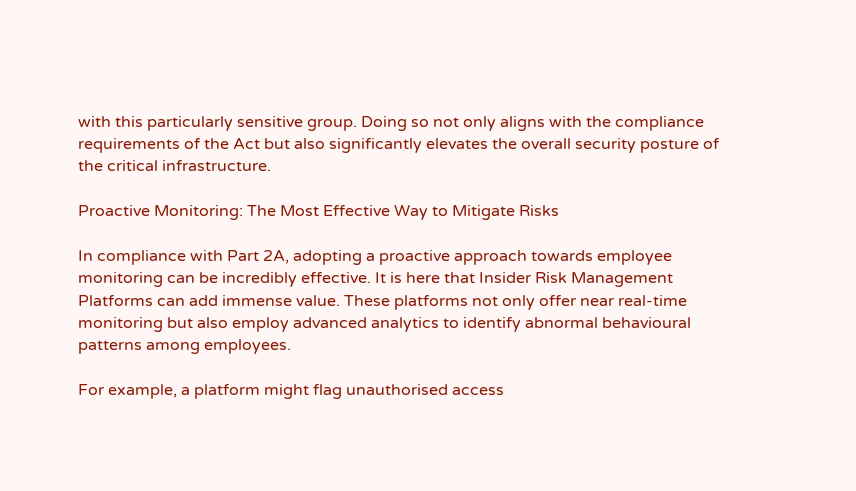with this particularly sensitive group. Doing so not only aligns with the compliance requirements of the Act but also significantly elevates the overall security posture of the critical infrastructure.

Proactive Monitoring: The Most Effective Way to Mitigate Risks

In compliance with Part 2A, adopting a proactive approach towards employee monitoring can be incredibly effective. It is here that Insider Risk Management Platforms can add immense value. These platforms not only offer near real-time monitoring but also employ advanced analytics to identify abnormal behavioural patterns among employees.

For example, a platform might flag unauthorised access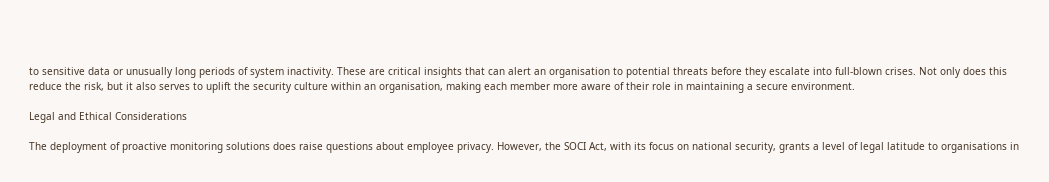to sensitive data or unusually long periods of system inactivity. These are critical insights that can alert an organisation to potential threats before they escalate into full-blown crises. Not only does this reduce the risk, but it also serves to uplift the security culture within an organisation, making each member more aware of their role in maintaining a secure environment.

Legal and Ethical Considerations

The deployment of proactive monitoring solutions does raise questions about employee privacy. However, the SOCI Act, with its focus on national security, grants a level of legal latitude to organisations in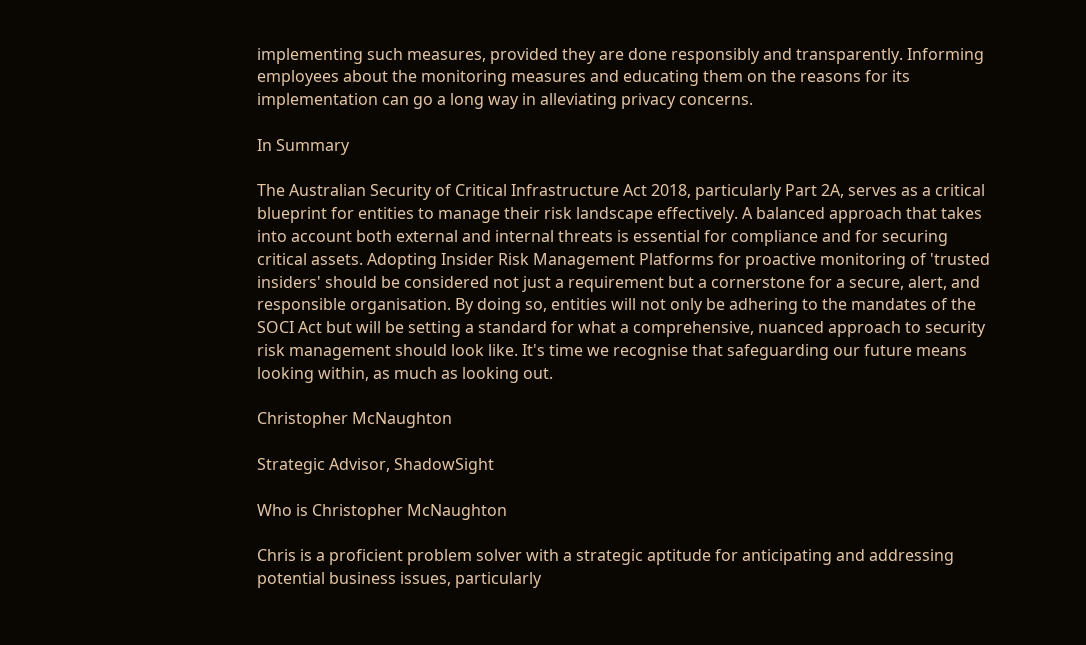implementing such measures, provided they are done responsibly and transparently. Informing employees about the monitoring measures and educating them on the reasons for its implementation can go a long way in alleviating privacy concerns.

In Summary

The Australian Security of Critical Infrastructure Act 2018, particularly Part 2A, serves as a critical blueprint for entities to manage their risk landscape effectively. A balanced approach that takes into account both external and internal threats is essential for compliance and for securing critical assets. Adopting Insider Risk Management Platforms for proactive monitoring of 'trusted insiders' should be considered not just a requirement but a cornerstone for a secure, alert, and responsible organisation. By doing so, entities will not only be adhering to the mandates of the SOCI Act but will be setting a standard for what a comprehensive, nuanced approach to security risk management should look like. It's time we recognise that safeguarding our future means looking within, as much as looking out.

Christopher McNaughton

Strategic Advisor, ShadowSight

Who is Christopher McNaughton

Chris is a proficient problem solver with a strategic aptitude for anticipating and addressing potential business issues, particularly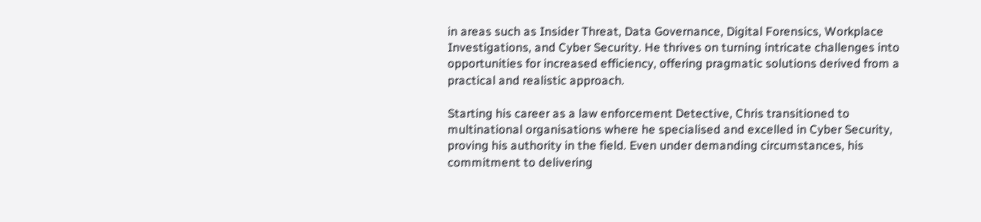in areas such as Insider Threat, Data Governance, Digital Forensics, Workplace Investigations, and Cyber Security. He thrives on turning intricate challenges into opportunities for increased efficiency, offering pragmatic solutions derived from a practical and realistic approach.

Starting his career as a law enforcement Detective, Chris transitioned to multinational organisations where he specialised and excelled in Cyber Security, proving his authority in the field. Even under demanding circumstances, his commitment to delivering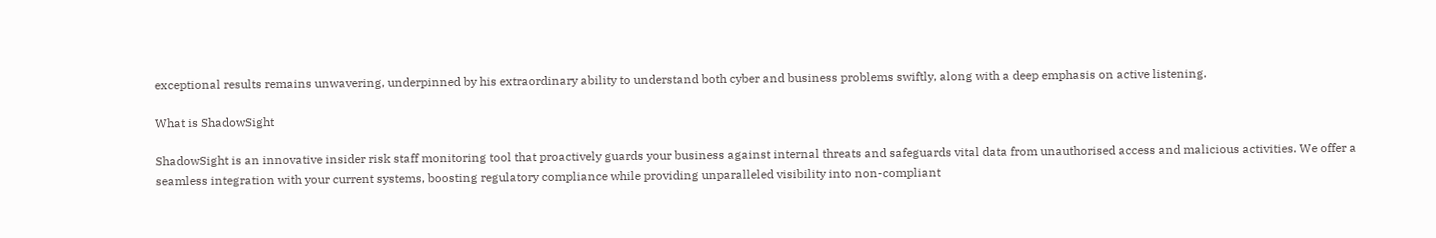exceptional results remains unwavering, underpinned by his extraordinary ability to understand both cyber and business problems swiftly, along with a deep emphasis on active listening.

What is ShadowSight

ShadowSight is an innovative insider risk staff monitoring tool that proactively guards your business against internal threats and safeguards vital data from unauthorised access and malicious activities. We offer a seamless integration with your current systems, boosting regulatory compliance while providing unparalleled visibility into non-compliant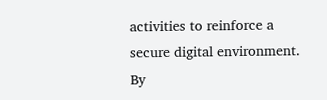activities to reinforce a secure digital environment. By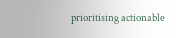prioritising actionable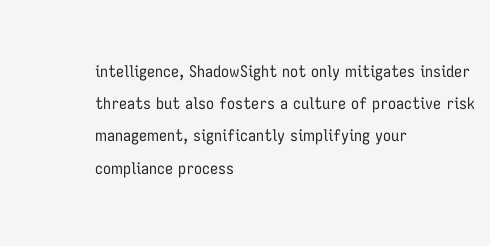intelligence, ShadowSight not only mitigates insider threats but also fosters a culture of proactive risk management, significantly simplifying your compliance process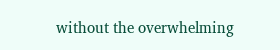without the overwhelming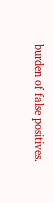burden of false positives.